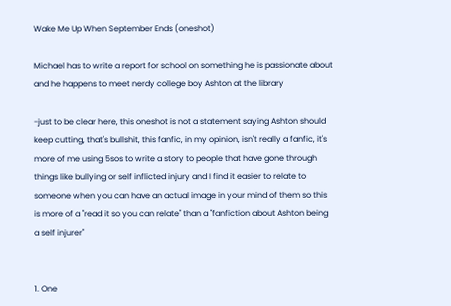Wake Me Up When September Ends (oneshot)

Michael has to write a report for school on something he is passionate about and he happens to meet nerdy college boy Ashton at the library

-just to be clear here, this oneshot is not a statement saying Ashton should keep cutting, that's bullshit, this fanfic, in my opinion, isn't really a fanfic, it's more of me using 5sos to write a story to people that have gone through things like bullying or self inflicted injury and I find it easier to relate to someone when you can have an actual image in your mind of them so this is more of a "read it so you can relate" than a "fanfiction about Ashton being a self injurer"


1. One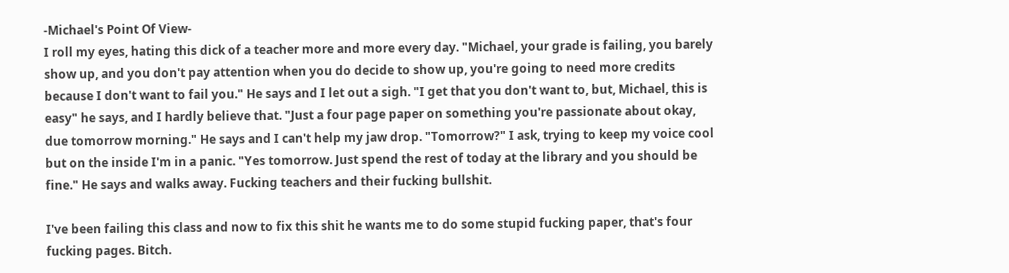-Michael's Point Of View-
I roll my eyes, hating this dick of a teacher more and more every day. "Michael, your grade is failing, you barely show up, and you don't pay attention when you do decide to show up, you're going to need more credits because I don't want to fail you." He says and I let out a sigh. "I get that you don't want to, but, Michael, this is easy" he says, and I hardly believe that. "Just a four page paper on something you're passionate about okay, due tomorrow morning." He says and I can't help my jaw drop. "Tomorrow?" I ask, trying to keep my voice cool but on the inside I'm in a panic. "Yes tomorrow. Just spend the rest of today at the library and you should be fine." He says and walks away. Fucking teachers and their fucking bullshit.

I've been failing this class and now to fix this shit he wants me to do some stupid fucking paper, that's four fucking pages. Bitch.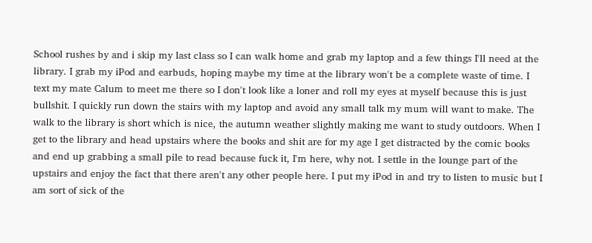School rushes by and i skip my last class so I can walk home and grab my laptop and a few things I'll need at the library. I grab my iPod and earbuds, hoping maybe my time at the library won't be a complete waste of time. I text my mate Calum to meet me there so I don't look like a loner and roll my eyes at myself because this is just bullshit. I quickly run down the stairs with my laptop and avoid any small talk my mum will want to make. The walk to the library is short which is nice, the autumn weather slightly making me want to study outdoors. When I get to the library and head upstairs where the books and shit are for my age I get distracted by the comic books and end up grabbing a small pile to read because fuck it, I'm here, why not. I settle in the lounge part of the upstairs and enjoy the fact that there aren't any other people here. I put my iPod in and try to listen to music but I am sort of sick of the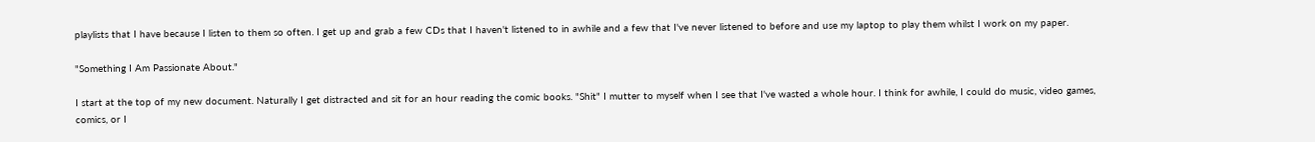playlists that I have because I listen to them so often. I get up and grab a few CDs that I haven't listened to in awhile and a few that I've never listened to before and use my laptop to play them whilst I work on my paper.

"Something I Am Passionate About."

I start at the top of my new document. Naturally I get distracted and sit for an hour reading the comic books. "Shit" I mutter to myself when I see that I've wasted a whole hour. I think for awhile, I could do music, video games, comics, or I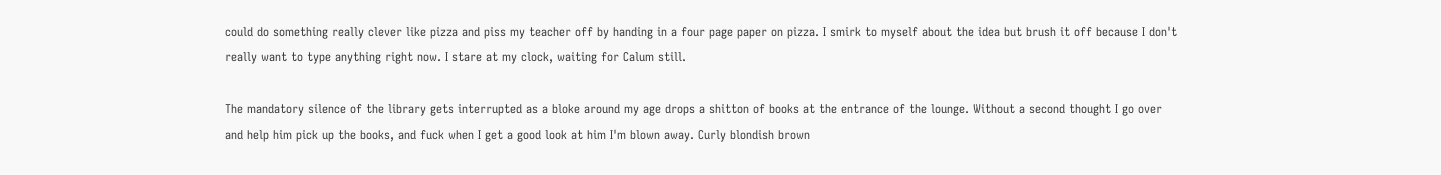could do something really clever like pizza and piss my teacher off by handing in a four page paper on pizza. I smirk to myself about the idea but brush it off because I don't really want to type anything right now. I stare at my clock, waiting for Calum still.

The mandatory silence of the library gets interrupted as a bloke around my age drops a shitton of books at the entrance of the lounge. Without a second thought I go over and help him pick up the books, and fuck when I get a good look at him I'm blown away. Curly blondish brown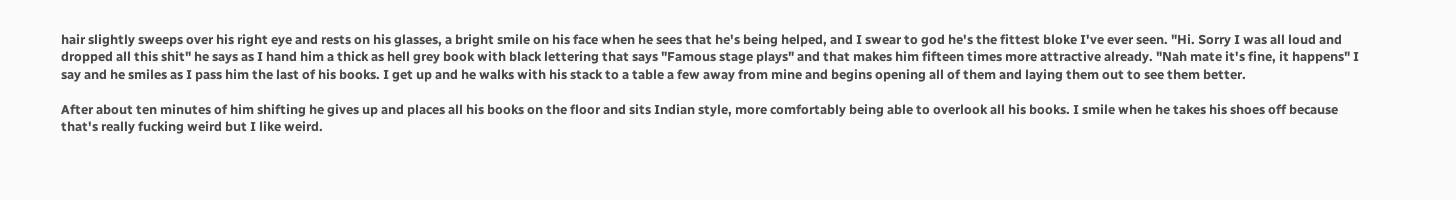hair slightly sweeps over his right eye and rests on his glasses, a bright smile on his face when he sees that he's being helped, and I swear to god he's the fittest bloke I've ever seen. "Hi. Sorry I was all loud and dropped all this shit" he says as I hand him a thick as hell grey book with black lettering that says "Famous stage plays" and that makes him fifteen times more attractive already. "Nah mate it's fine, it happens" I say and he smiles as I pass him the last of his books. I get up and he walks with his stack to a table a few away from mine and begins opening all of them and laying them out to see them better.

After about ten minutes of him shifting he gives up and places all his books on the floor and sits Indian style, more comfortably being able to overlook all his books. I smile when he takes his shoes off because that's really fucking weird but I like weird.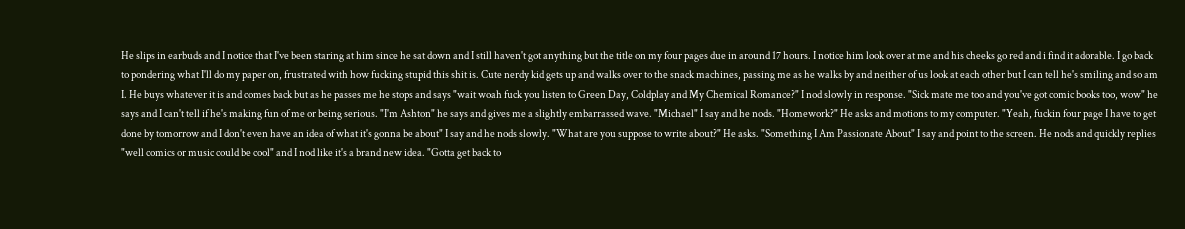He slips in earbuds and I notice that I've been staring at him since he sat down and I still haven't got anything but the title on my four pages due in around 17 hours. I notice him look over at me and his cheeks go red and i find it adorable. I go back to pondering what I'll do my paper on, frustrated with how fucking stupid this shit is. Cute nerdy kid gets up and walks over to the snack machines, passing me as he walks by and neither of us look at each other but I can tell he's smiling and so am I. He buys whatever it is and comes back but as he passes me he stops and says "wait woah fuck you listen to Green Day, Coldplay and My Chemical Romance?" I nod slowly in response. "Sick mate me too and you've got comic books too, wow" he says and I can't tell if he's making fun of me or being serious. "I'm Ashton" he says and gives me a slightly embarrassed wave. "Michael" I say and he nods. "Homework?" He asks and motions to my computer. "Yeah, fuckin four page I have to get done by tomorrow and I don't even have an idea of what it's gonna be about" I say and he nods slowly. "What are you suppose to write about?" He asks. "Something I Am Passionate About" I say and point to the screen. He nods and quickly replies "well comics or music could be cool" and I nod like it's a brand new idea. "Gotta get back to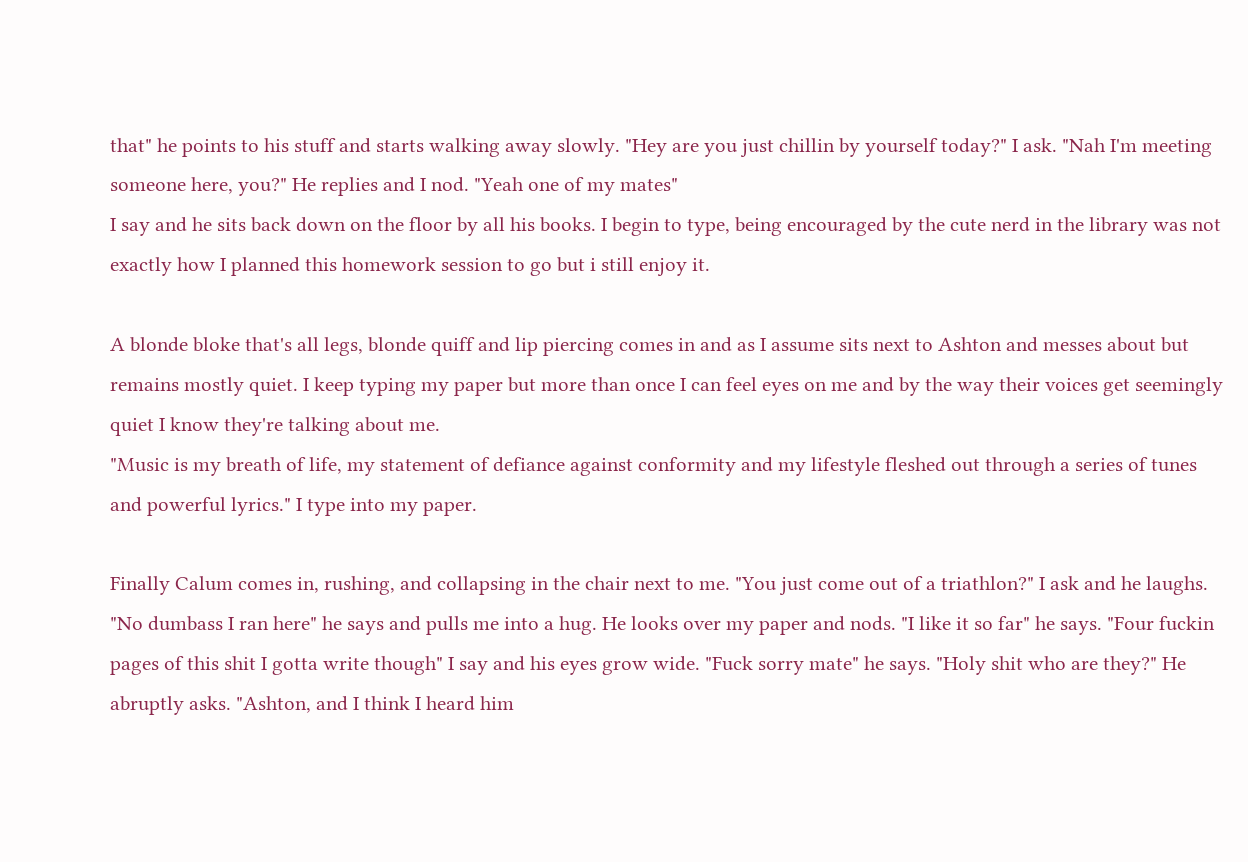that" he points to his stuff and starts walking away slowly. "Hey are you just chillin by yourself today?" I ask. "Nah I'm meeting someone here, you?" He replies and I nod. "Yeah one of my mates"
I say and he sits back down on the floor by all his books. I begin to type, being encouraged by the cute nerd in the library was not exactly how I planned this homework session to go but i still enjoy it.

A blonde bloke that's all legs, blonde quiff and lip piercing comes in and as I assume sits next to Ashton and messes about but remains mostly quiet. I keep typing my paper but more than once I can feel eyes on me and by the way their voices get seemingly quiet I know they're talking about me.
"Music is my breath of life, my statement of defiance against conformity and my lifestyle fleshed out through a series of tunes and powerful lyrics." I type into my paper.

Finally Calum comes in, rushing, and collapsing in the chair next to me. "You just come out of a triathlon?" I ask and he laughs. "No dumbass I ran here" he says and pulls me into a hug. He looks over my paper and nods. "I like it so far" he says. "Four fuckin pages of this shit I gotta write though" I say and his eyes grow wide. "Fuck sorry mate" he says. "Holy shit who are they?" He abruptly asks. "Ashton, and I think I heard him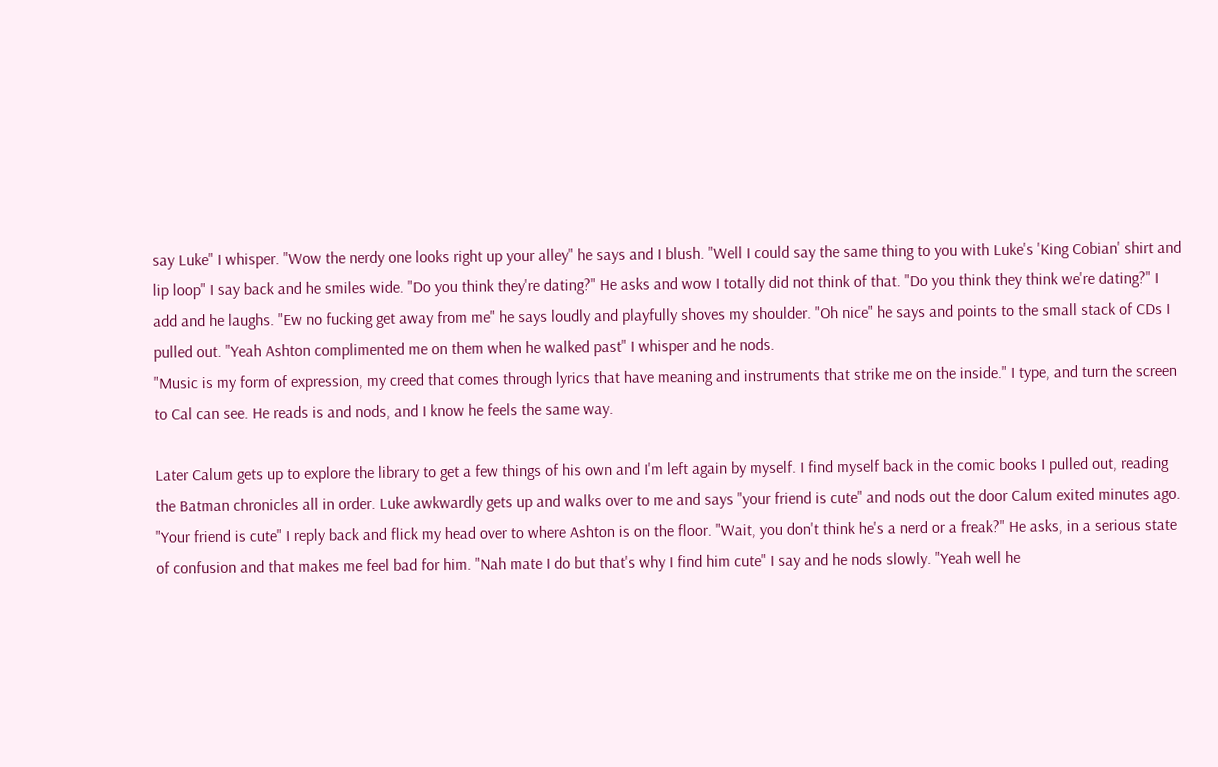say Luke" I whisper. "Wow the nerdy one looks right up your alley" he says and I blush. "Well I could say the same thing to you with Luke's 'King Cobian' shirt and lip loop" I say back and he smiles wide. "Do you think they're dating?" He asks and wow I totally did not think of that. "Do you think they think we're dating?" I add and he laughs. "Ew no fucking get away from me" he says loudly and playfully shoves my shoulder. "Oh nice" he says and points to the small stack of CDs I pulled out. "Yeah Ashton complimented me on them when he walked past" I whisper and he nods.
"Music is my form of expression, my creed that comes through lyrics that have meaning and instruments that strike me on the inside." I type, and turn the screen to Cal can see. He reads is and nods, and I know he feels the same way.

Later Calum gets up to explore the library to get a few things of his own and I'm left again by myself. I find myself back in the comic books I pulled out, reading the Batman chronicles all in order. Luke awkwardly gets up and walks over to me and says "your friend is cute" and nods out the door Calum exited minutes ago. "Your friend is cute" I reply back and flick my head over to where Ashton is on the floor. "Wait, you don't think he's a nerd or a freak?" He asks, in a serious state of confusion and that makes me feel bad for him. "Nah mate I do but that's why I find him cute" I say and he nods slowly. "Yeah well he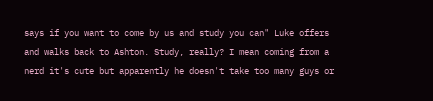says if you want to come by us and study you can" Luke offers and walks back to Ashton. Study, really? I mean coming from a nerd it's cute but apparently he doesn't take too many guys or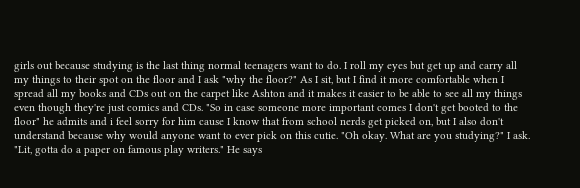girls out because studying is the last thing normal teenagers want to do. I roll my eyes but get up and carry all my things to their spot on the floor and I ask "why the floor?" As I sit, but I find it more comfortable when I spread all my books and CDs out on the carpet like Ashton and it makes it easier to be able to see all my things even though they're just comics and CDs. "So in case someone more important comes I don't get booted to the floor" he admits and i feel sorry for him cause I know that from school nerds get picked on, but I also don't understand because why would anyone want to ever pick on this cutie. "Oh okay. What are you studying?" I ask. "Lit, gotta do a paper on famous play writers." He says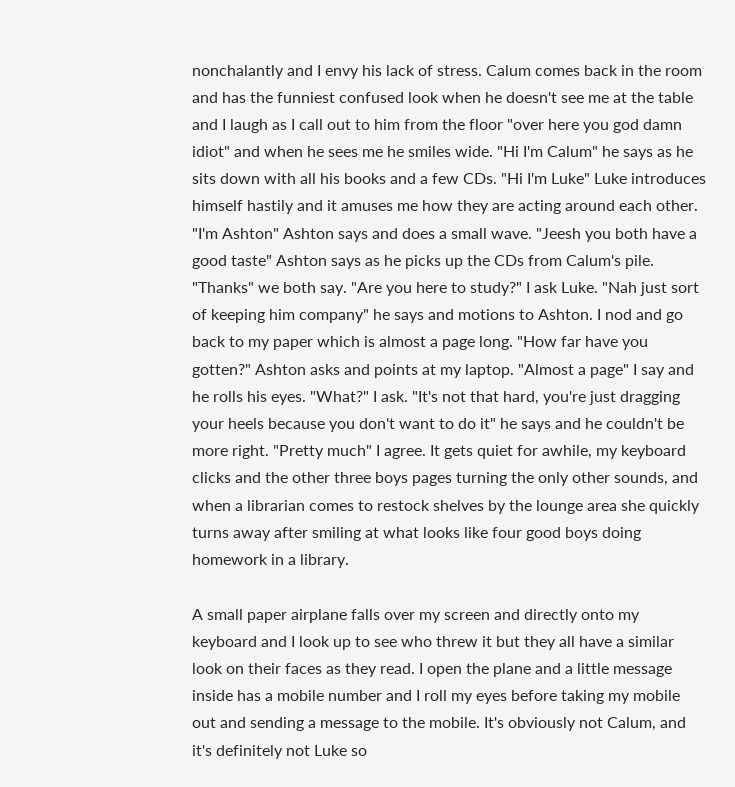nonchalantly and I envy his lack of stress. Calum comes back in the room and has the funniest confused look when he doesn't see me at the table and I laugh as I call out to him from the floor "over here you god damn idiot" and when he sees me he smiles wide. "Hi I'm Calum" he says as he sits down with all his books and a few CDs. "Hi I'm Luke" Luke introduces himself hastily and it amuses me how they are acting around each other. "I'm Ashton" Ashton says and does a small wave. "Jeesh you both have a good taste" Ashton says as he picks up the CDs from Calum's pile. "Thanks" we both say. "Are you here to study?" I ask Luke. "Nah just sort of keeping him company" he says and motions to Ashton. I nod and go back to my paper which is almost a page long. "How far have you gotten?" Ashton asks and points at my laptop. "Almost a page" I say and he rolls his eyes. "What?" I ask. "It's not that hard, you're just dragging your heels because you don't want to do it" he says and he couldn't be more right. "Pretty much" I agree. It gets quiet for awhile, my keyboard clicks and the other three boys pages turning the only other sounds, and when a librarian comes to restock shelves by the lounge area she quickly turns away after smiling at what looks like four good boys doing homework in a library.

A small paper airplane falls over my screen and directly onto my keyboard and I look up to see who threw it but they all have a similar look on their faces as they read. I open the plane and a little message inside has a mobile number and I roll my eyes before taking my mobile out and sending a message to the mobile. It's obviously not Calum, and it's definitely not Luke so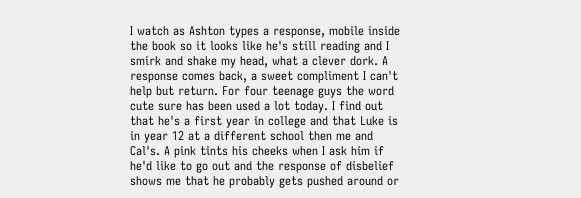I watch as Ashton types a response, mobile inside the book so it looks like he's still reading and I smirk and shake my head, what a clever dork. A response comes back, a sweet compliment I can't help but return. For four teenage guys the word cute sure has been used a lot today. I find out that he's a first year in college and that Luke is in year 12 at a different school then me and Cal's. A pink tints his cheeks when I ask him if he'd like to go out and the response of disbelief shows me that he probably gets pushed around or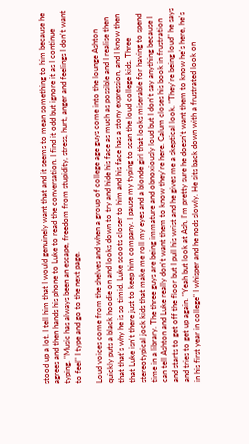stood up a lot. I tell him that I would genuinely want that and it seems to mean something to him because he agrees and then hands his phone to Luke to read the conversation. I find it odd but ignore it as I continue typing. "Music has always been an escape, freedom from stupidity, stress, hurt, anger and feelings I don't want to feel" I type and go to the next page.

Loud voices come from the shelves and when a group of college age guys come into the lounge Ashton quickly puts a black hoodie on and looks down to try and hide his face as much as possible and I realise then that that's why he is so timid. Luke scoots closer to him and his face has a stony expression, and I know then that Luke isn't there just to keep him company. I pause my typing to scan the loud college kids. Three stereotypical jock kids that make me roll my eyes and a blonde girl that looks miserable for having to spend time in a library. The three guys are being immature and obnoxiously loud but I don't say anything because I can tell Ashton and Luke really don't want them to know they're here. Calum closes his book in frustration and starts to get off the floor but I pull his wrist and he gives me a skeptical look. "They're being loud" he says and tries to get up again. "Yeah but look at Ash, I'm pretty sure he doesn't want them to know he's here, he's in his first year in college" I whisper and he nods slowly. He sits back down with a frustrated look on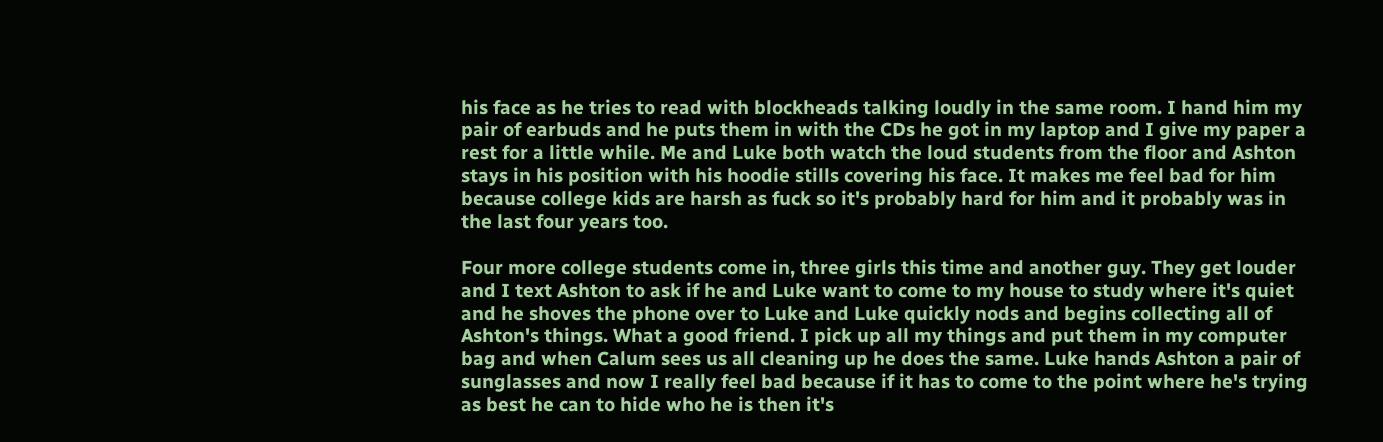his face as he tries to read with blockheads talking loudly in the same room. I hand him my pair of earbuds and he puts them in with the CDs he got in my laptop and I give my paper a rest for a little while. Me and Luke both watch the loud students from the floor and Ashton stays in his position with his hoodie stills covering his face. It makes me feel bad for him because college kids are harsh as fuck so it's probably hard for him and it probably was in the last four years too.

Four more college students come in, three girls this time and another guy. They get louder and I text Ashton to ask if he and Luke want to come to my house to study where it's quiet and he shoves the phone over to Luke and Luke quickly nods and begins collecting all of Ashton's things. What a good friend. I pick up all my things and put them in my computer bag and when Calum sees us all cleaning up he does the same. Luke hands Ashton a pair of sunglasses and now I really feel bad because if it has to come to the point where he's trying as best he can to hide who he is then it's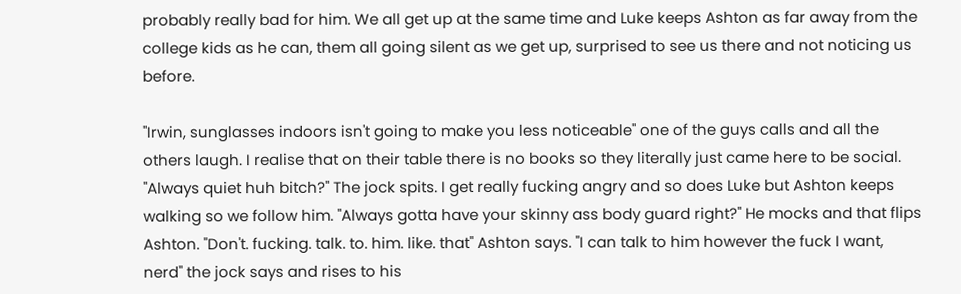probably really bad for him. We all get up at the same time and Luke keeps Ashton as far away from the college kids as he can, them all going silent as we get up, surprised to see us there and not noticing us before.

"Irwin, sunglasses indoors isn't going to make you less noticeable" one of the guys calls and all the others laugh. I realise that on their table there is no books so they literally just came here to be social. "Always quiet huh bitch?" The jock spits. I get really fucking angry and so does Luke but Ashton keeps walking so we follow him. "Always gotta have your skinny ass body guard right?" He mocks and that flips Ashton. "Don't. fucking. talk. to. him. like. that" Ashton says. "I can talk to him however the fuck I want, nerd" the jock says and rises to his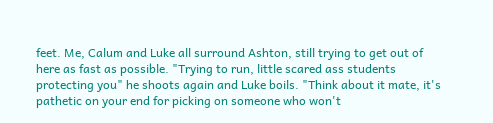feet. Me, Calum and Luke all surround Ashton, still trying to get out of here as fast as possible. "Trying to run, little scared ass students protecting you" he shoots again and Luke boils. "Think about it mate, it's pathetic on your end for picking on someone who won't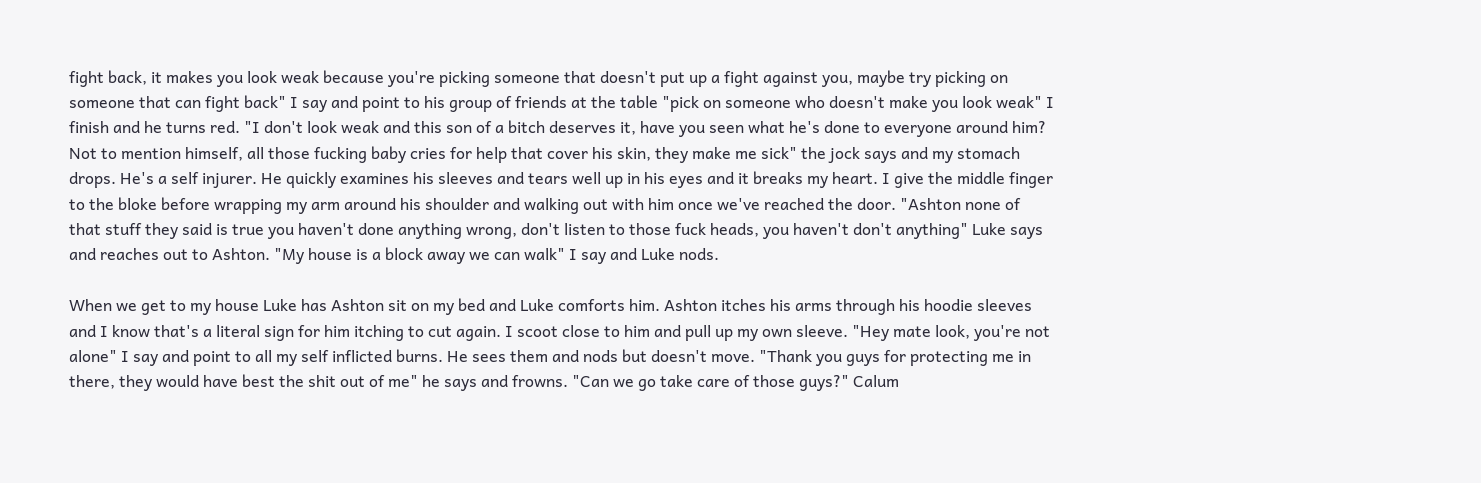fight back, it makes you look weak because you're picking someone that doesn't put up a fight against you, maybe try picking on someone that can fight back" I say and point to his group of friends at the table "pick on someone who doesn't make you look weak" I finish and he turns red. "I don't look weak and this son of a bitch deserves it, have you seen what he's done to everyone around him? Not to mention himself, all those fucking baby cries for help that cover his skin, they make me sick" the jock says and my stomach drops. He's a self injurer. He quickly examines his sleeves and tears well up in his eyes and it breaks my heart. I give the middle finger to the bloke before wrapping my arm around his shoulder and walking out with him once we've reached the door. "Ashton none of that stuff they said is true you haven't done anything wrong, don't listen to those fuck heads, you haven't don't anything" Luke says and reaches out to Ashton. "My house is a block away we can walk" I say and Luke nods.

When we get to my house Luke has Ashton sit on my bed and Luke comforts him. Ashton itches his arms through his hoodie sleeves and I know that's a literal sign for him itching to cut again. I scoot close to him and pull up my own sleeve. "Hey mate look, you're not alone" I say and point to all my self inflicted burns. He sees them and nods but doesn't move. "Thank you guys for protecting me in there, they would have best the shit out of me" he says and frowns. "Can we go take care of those guys?" Calum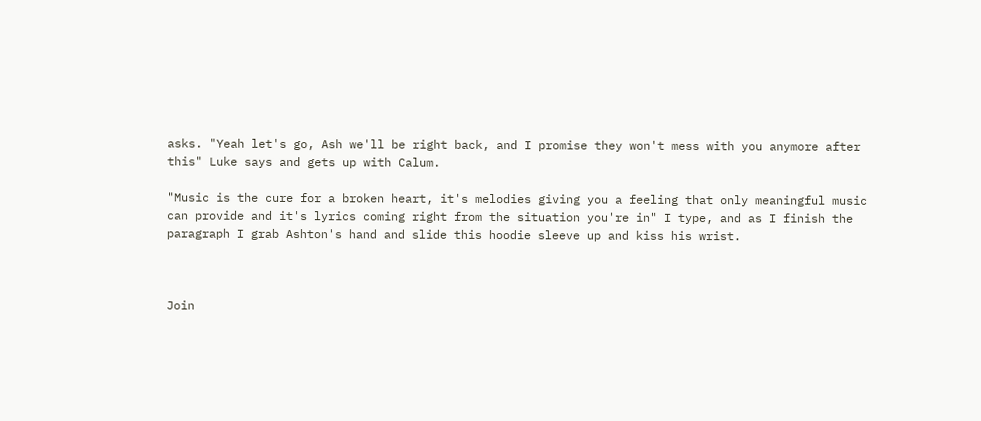asks. "Yeah let's go, Ash we'll be right back, and I promise they won't mess with you anymore after this" Luke says and gets up with Calum.

"Music is the cure for a broken heart, it's melodies giving you a feeling that only meaningful music can provide and it's lyrics coming right from the situation you're in" I type, and as I finish the paragraph I grab Ashton's hand and slide this hoodie sleeve up and kiss his wrist.



Join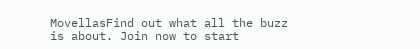MovellasFind out what all the buzz is about. Join now to start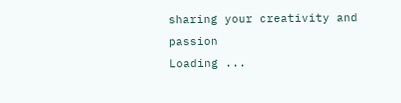sharing your creativity and passion
Loading ...